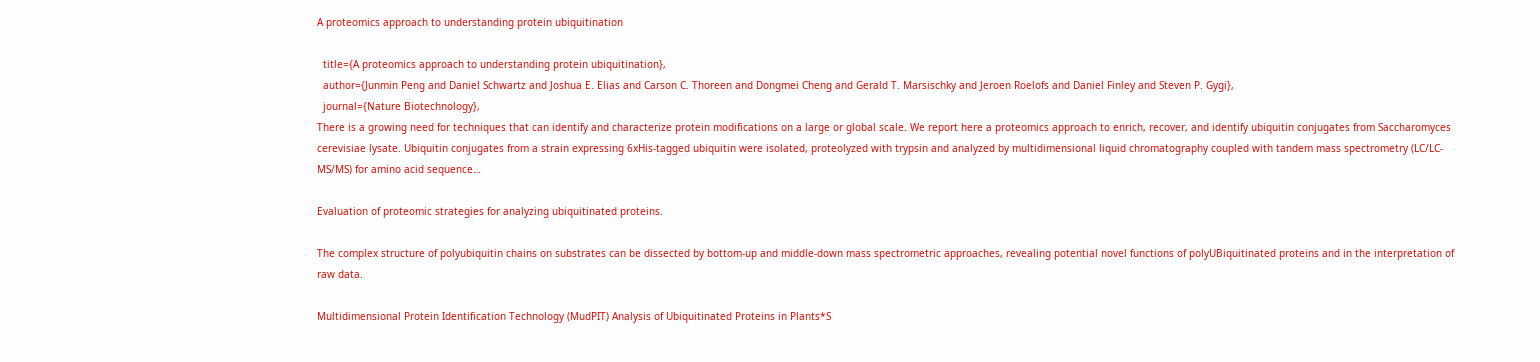A proteomics approach to understanding protein ubiquitination

  title={A proteomics approach to understanding protein ubiquitination},
  author={Junmin Peng and Daniel Schwartz and Joshua E. Elias and Carson C. Thoreen and Dongmei Cheng and Gerald T. Marsischky and Jeroen Roelofs and Daniel Finley and Steven P. Gygi},
  journal={Nature Biotechnology},
There is a growing need for techniques that can identify and characterize protein modifications on a large or global scale. We report here a proteomics approach to enrich, recover, and identify ubiquitin conjugates from Saccharomyces cerevisiae lysate. Ubiquitin conjugates from a strain expressing 6xHis-tagged ubiquitin were isolated, proteolyzed with trypsin and analyzed by multidimensional liquid chromatography coupled with tandem mass spectrometry (LC/LC-MS/MS) for amino acid sequence…

Evaluation of proteomic strategies for analyzing ubiquitinated proteins.

The complex structure of polyubiquitin chains on substrates can be dissected by bottom-up and middle-down mass spectrometric approaches, revealing potential novel functions of polyUBiquitinated proteins and in the interpretation of raw data.

Multidimensional Protein Identification Technology (MudPIT) Analysis of Ubiquitinated Proteins in Plants*S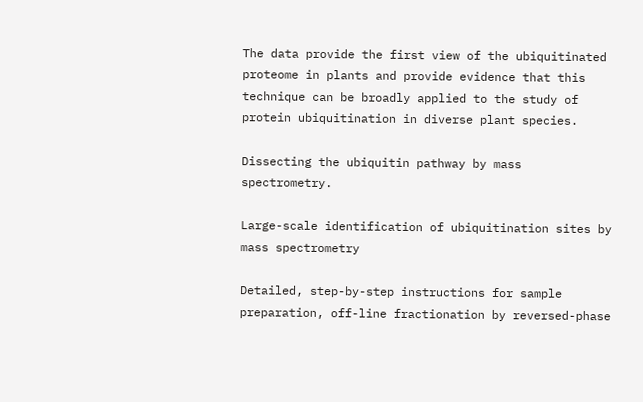The data provide the first view of the ubiquitinated proteome in plants and provide evidence that this technique can be broadly applied to the study of protein ubiquitination in diverse plant species.

Dissecting the ubiquitin pathway by mass spectrometry.

Large-scale identification of ubiquitination sites by mass spectrometry

Detailed, step-by-step instructions for sample preparation, off-line fractionation by reversed-phase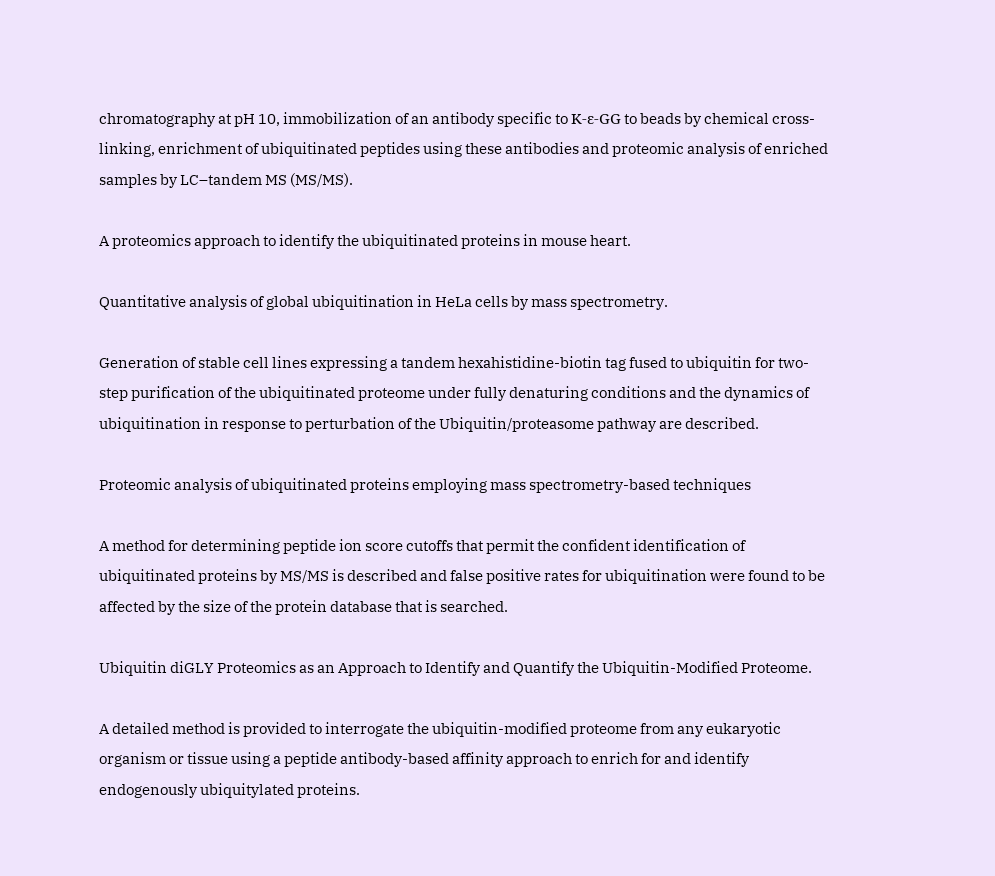chromatography at pH 10, immobilization of an antibody specific to K-ɛ-GG to beads by chemical cross-linking, enrichment of ubiquitinated peptides using these antibodies and proteomic analysis of enriched samples by LC–tandem MS (MS/MS).

A proteomics approach to identify the ubiquitinated proteins in mouse heart.

Quantitative analysis of global ubiquitination in HeLa cells by mass spectrometry.

Generation of stable cell lines expressing a tandem hexahistidine-biotin tag fused to ubiquitin for two-step purification of the ubiquitinated proteome under fully denaturing conditions and the dynamics of ubiquitination in response to perturbation of the Ubiquitin/proteasome pathway are described.

Proteomic analysis of ubiquitinated proteins employing mass spectrometry-based techniques

A method for determining peptide ion score cutoffs that permit the confident identification of ubiquitinated proteins by MS/MS is described and false positive rates for ubiquitination were found to be affected by the size of the protein database that is searched.

Ubiquitin diGLY Proteomics as an Approach to Identify and Quantify the Ubiquitin-Modified Proteome.

A detailed method is provided to interrogate the ubiquitin-modified proteome from any eukaryotic organism or tissue using a peptide antibody-based affinity approach to enrich for and identify endogenously ubiquitylated proteins.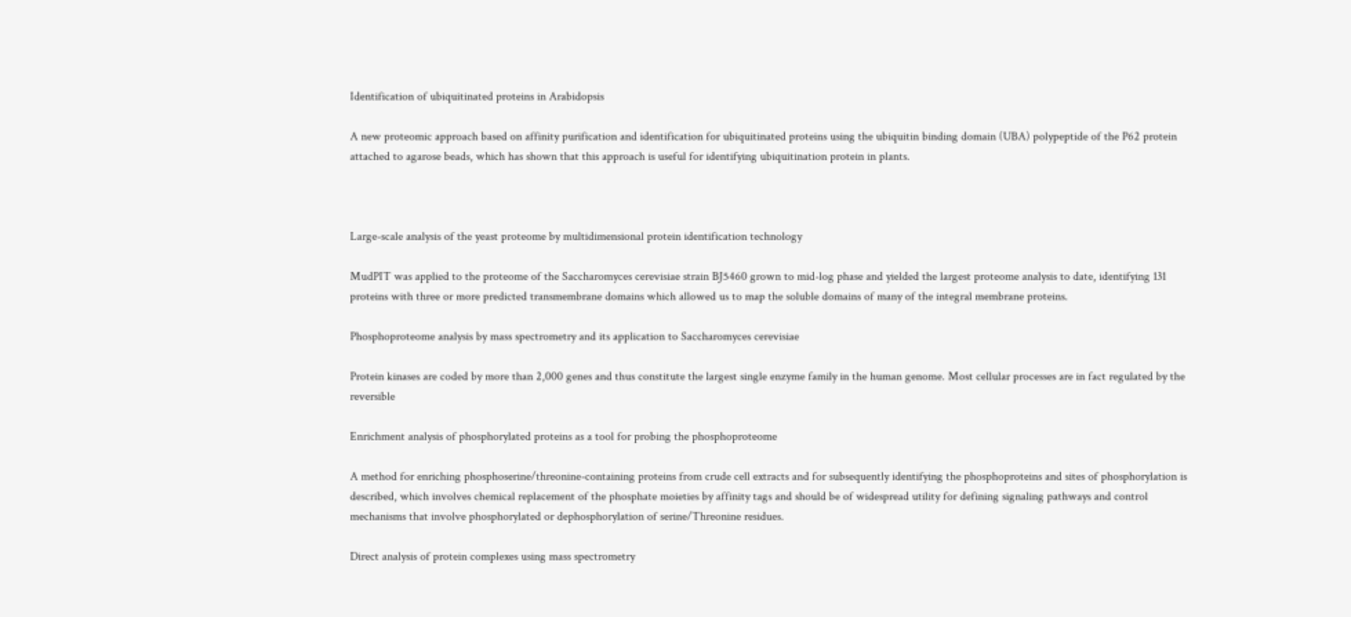Identification of ubiquitinated proteins in Arabidopsis

A new proteomic approach based on affinity purification and identification for ubiquitinated proteins using the ubiquitin binding domain (UBA) polypeptide of the P62 protein attached to agarose beads, which has shown that this approach is useful for identifying ubiquitination protein in plants.



Large-scale analysis of the yeast proteome by multidimensional protein identification technology

MudPIT was applied to the proteome of the Saccharomyces cerevisiae strain BJ5460 grown to mid-log phase and yielded the largest proteome analysis to date, identifying 131 proteins with three or more predicted transmembrane domains which allowed us to map the soluble domains of many of the integral membrane proteins.

Phosphoproteome analysis by mass spectrometry and its application to Saccharomyces cerevisiae

Protein kinases are coded by more than 2,000 genes and thus constitute the largest single enzyme family in the human genome. Most cellular processes are in fact regulated by the reversible

Enrichment analysis of phosphorylated proteins as a tool for probing the phosphoproteome

A method for enriching phosphoserine/threonine-containing proteins from crude cell extracts and for subsequently identifying the phosphoproteins and sites of phosphorylation is described, which involves chemical replacement of the phosphate moieties by affinity tags and should be of widespread utility for defining signaling pathways and control mechanisms that involve phosphorylated or dephosphorylation of serine/Threonine residues.

Direct analysis of protein complexes using mass spectrometry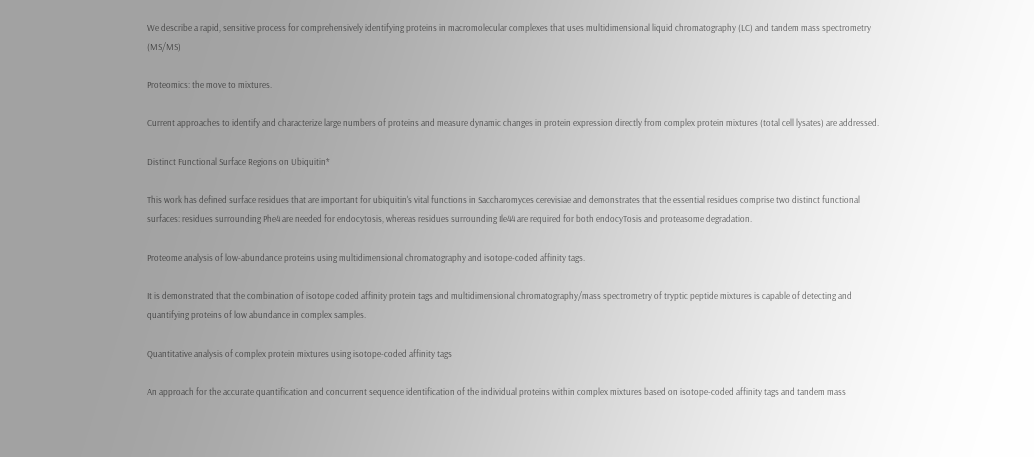We describe a rapid, sensitive process for comprehensively identifying proteins in macromolecular complexes that uses multidimensional liquid chromatography (LC) and tandem mass spectrometry (MS/MS)

Proteomics: the move to mixtures.

Current approaches to identify and characterize large numbers of proteins and measure dynamic changes in protein expression directly from complex protein mixtures (total cell lysates) are addressed.

Distinct Functional Surface Regions on Ubiquitin*

This work has defined surface residues that are important for ubiquitin's vital functions in Saccharomyces cerevisiae and demonstrates that the essential residues comprise two distinct functional surfaces: residues surrounding Phe4 are needed for endocytosis, whereas residues surrounding Ile44 are required for both endocyTosis and proteasome degradation.

Proteome analysis of low-abundance proteins using multidimensional chromatography and isotope-coded affinity tags.

It is demonstrated that the combination of isotope coded affinity protein tags and multidimensional chromatography/mass spectrometry of tryptic peptide mixtures is capable of detecting and quantifying proteins of low abundance in complex samples.

Quantitative analysis of complex protein mixtures using isotope-coded affinity tags

An approach for the accurate quantification and concurrent sequence identification of the individual proteins within complex mixtures based on isotope-coded affinity tags and tandem mass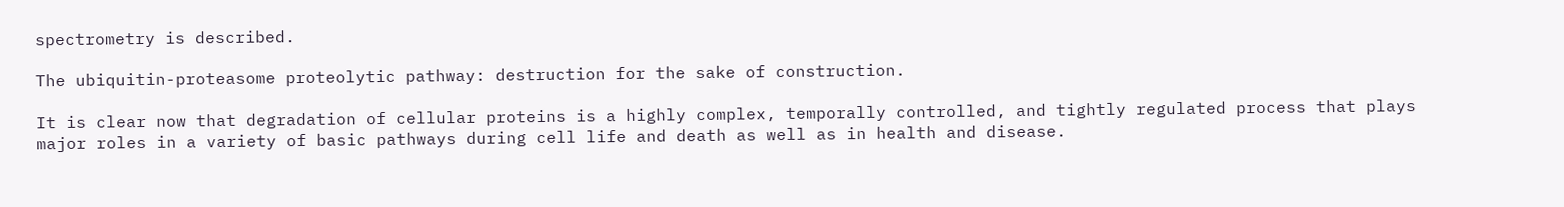spectrometry is described.

The ubiquitin-proteasome proteolytic pathway: destruction for the sake of construction.

It is clear now that degradation of cellular proteins is a highly complex, temporally controlled, and tightly regulated process that plays major roles in a variety of basic pathways during cell life and death as well as in health and disease.